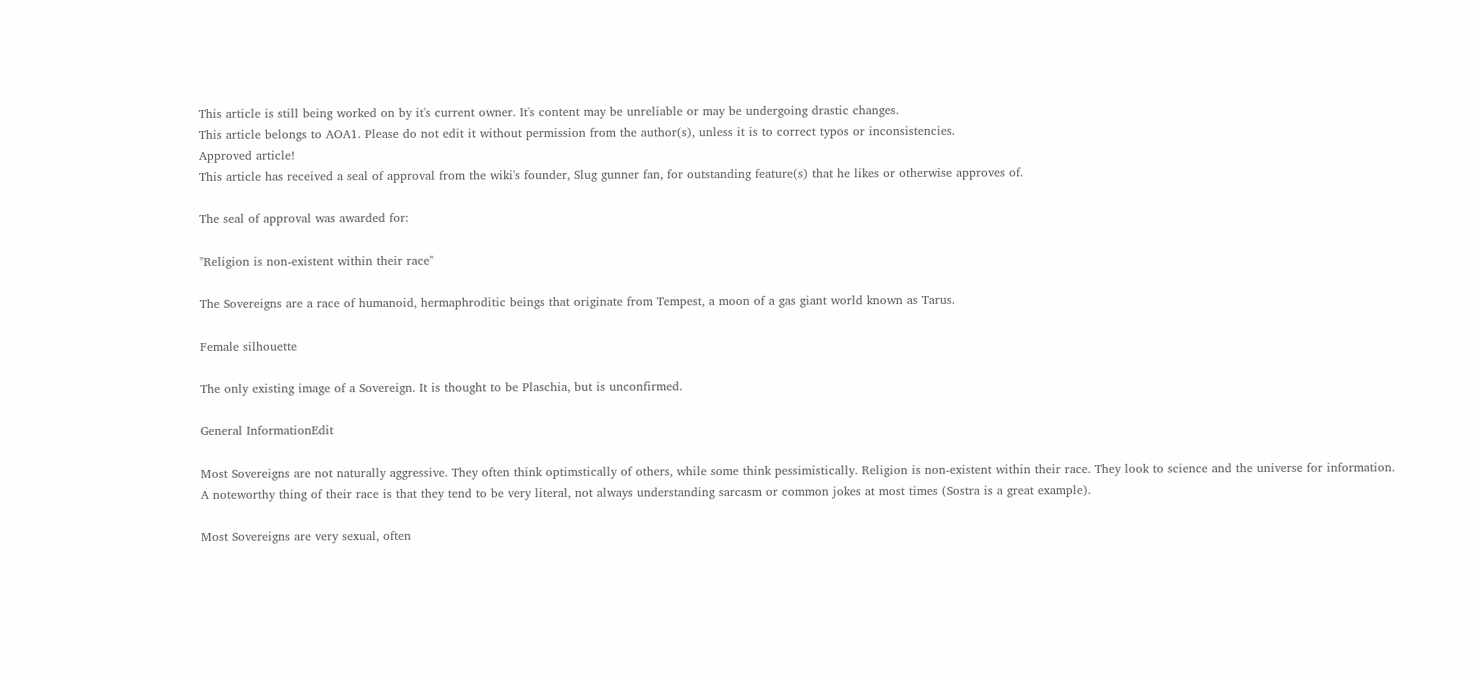This article is still being worked on by it's current owner. It's content may be unreliable or may be undergoing drastic changes.
This article belongs to AOA1. Please do not edit it without permission from the author(s), unless it is to correct typos or inconsistencies.
Approved article!
This article has received a seal of approval from the wiki's founder, Slug gunner fan, for outstanding feature(s) that he likes or otherwise approves of.

The seal of approval was awarded for:

"Religion is non-existent within their race"

The Sovereigns are a race of humanoid, hermaphroditic beings that originate from Tempest, a moon of a gas giant world known as Tarus.

Female silhouette

The only existing image of a Sovereign. It is thought to be Plaschia, but is unconfirmed.

General InformationEdit

Most Sovereigns are not naturally aggressive. They often think optimstically of others, while some think pessimistically. Religion is non-existent within their race. They look to science and the universe for information. A noteworthy thing of their race is that they tend to be very literal, not always understanding sarcasm or common jokes at most times (Sostra is a great example).

Most Sovereigns are very sexual, often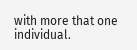with more that one individual.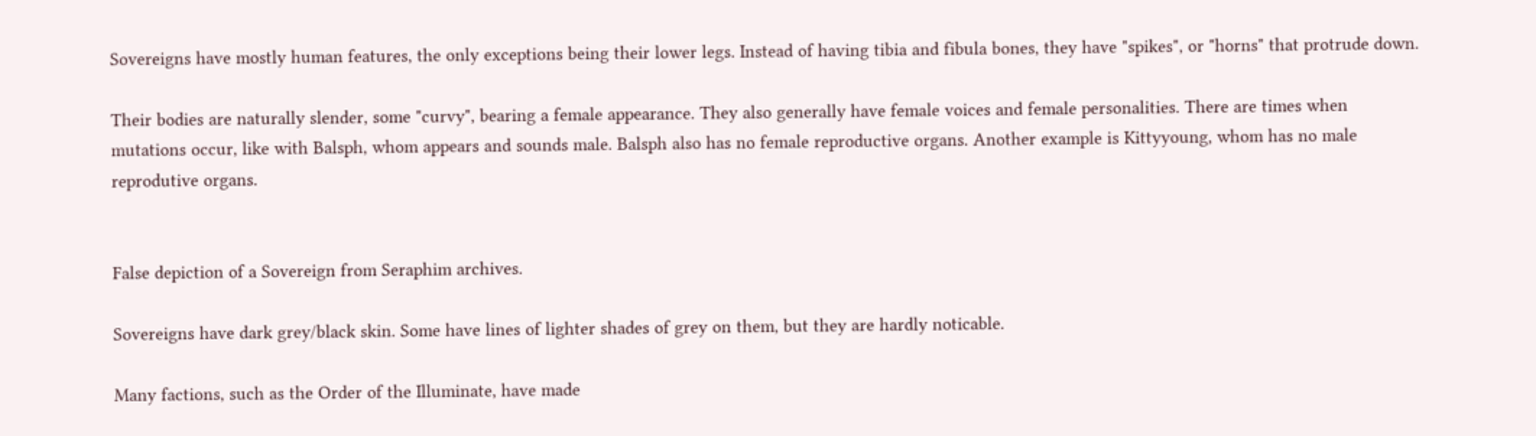Sovereigns have mostly human features, the only exceptions being their lower legs. Instead of having tibia and fibula bones, they have "spikes", or "horns" that protrude down.

Their bodies are naturally slender, some "curvy", bearing a female appearance. They also generally have female voices and female personalities. There are times when mutations occur, like with Balsph, whom appears and sounds male. Balsph also has no female reproductive organs. Another example is Kittyyoung, whom has no male reprodutive organs.


False depiction of a Sovereign from Seraphim archives.

Sovereigns have dark grey/black skin. Some have lines of lighter shades of grey on them, but they are hardly noticable.

Many factions, such as the Order of the Illuminate, have made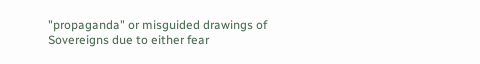"propaganda" or misguided drawings of Sovereigns due to either fear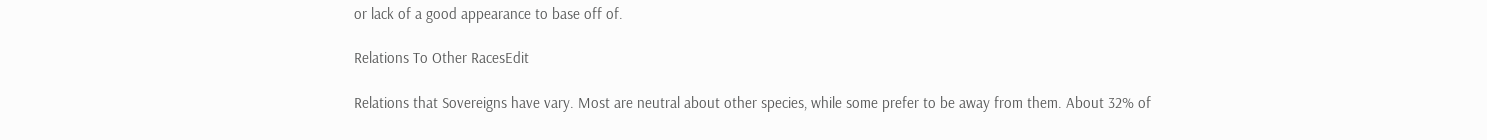or lack of a good appearance to base off of.

Relations To Other RacesEdit

Relations that Sovereigns have vary. Most are neutral about other species, while some prefer to be away from them. About 32% of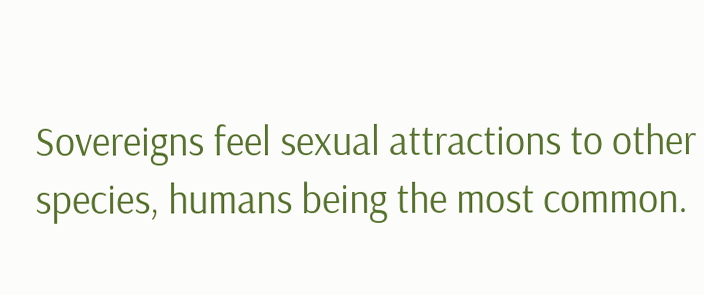Sovereigns feel sexual attractions to other species, humans being the most common.